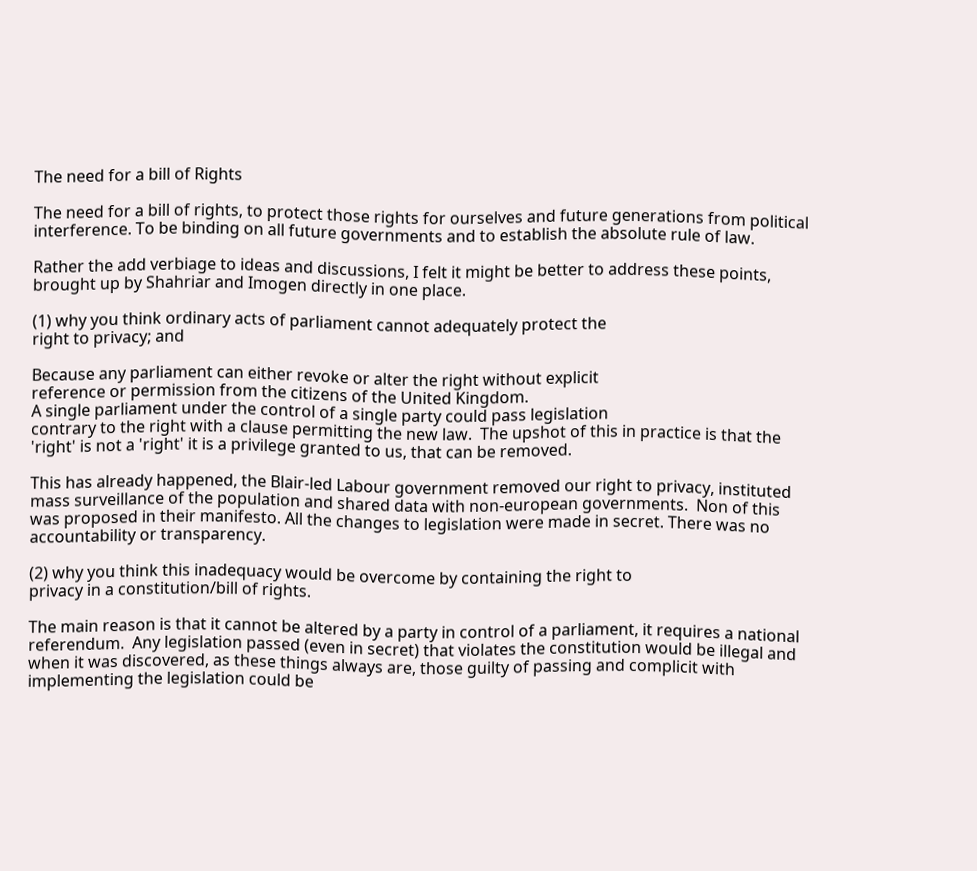The need for a bill of Rights

The need for a bill of rights, to protect those rights for ourselves and future generations from political interference. To be binding on all future governments and to establish the absolute rule of law.

Rather the add verbiage to ideas and discussions, I felt it might be better to address these points, brought up by Shahriar and Imogen directly in one place.

(1) why you think ordinary acts of parliament cannot adequately protect the
right to privacy; and

Because any parliament can either revoke or alter the right without explicit
reference or permission from the citizens of the United Kingdom.
A single parliament under the control of a single party could pass legislation
contrary to the right with a clause permitting the new law.  The upshot of this in practice is that the 'right' is not a 'right' it is a privilege granted to us, that can be removed.

This has already happened, the Blair-led Labour government removed our right to privacy, instituted mass surveillance of the population and shared data with non-european governments.  Non of this was proposed in their manifesto. All the changes to legislation were made in secret. There was no accountability or transparency.

(2) why you think this inadequacy would be overcome by containing the right to
privacy in a constitution/bill of rights.

The main reason is that it cannot be altered by a party in control of a parliament, it requires a national referendum.  Any legislation passed (even in secret) that violates the constitution would be illegal and when it was discovered, as these things always are, those guilty of passing and complicit with implementing the legislation could be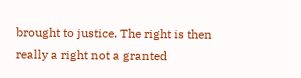brought to justice. The right is then really a right not a granted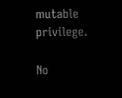mutable privilege.

No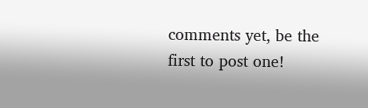comments yet, be the first to post one!